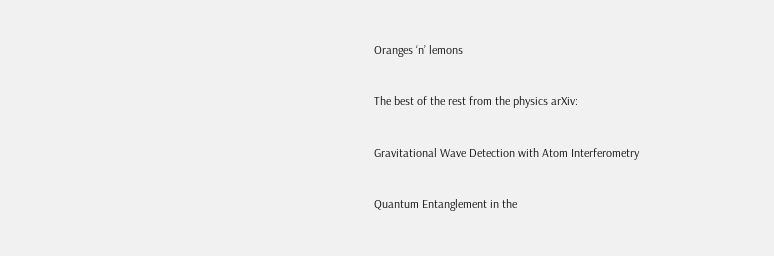Oranges ‘n’ lemons

The best of the rest from the physics arXiv:

Gravitational Wave Detection with Atom Interferometry

Quantum Entanglement in the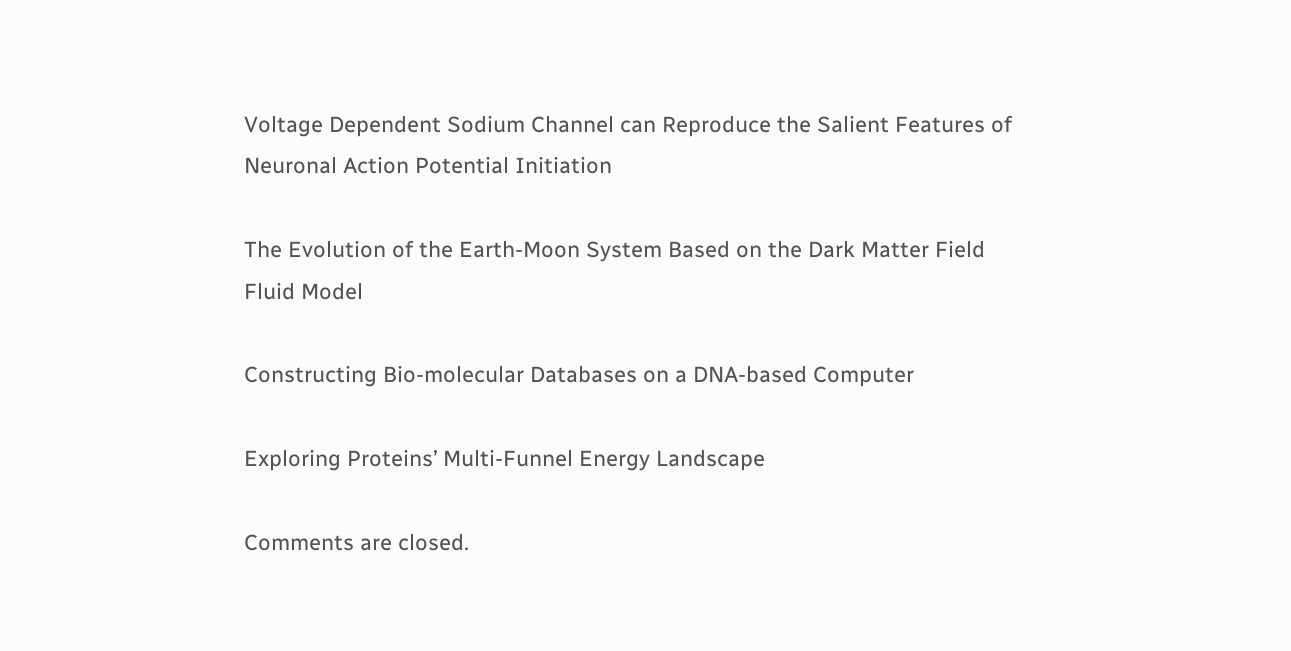Voltage Dependent Sodium Channel can Reproduce the Salient Features of Neuronal Action Potential Initiation

The Evolution of the Earth-Moon System Based on the Dark Matter Field Fluid Model

Constructing Bio-molecular Databases on a DNA-based Computer

Exploring Proteins’ Multi-Funnel Energy Landscape

Comments are closed.